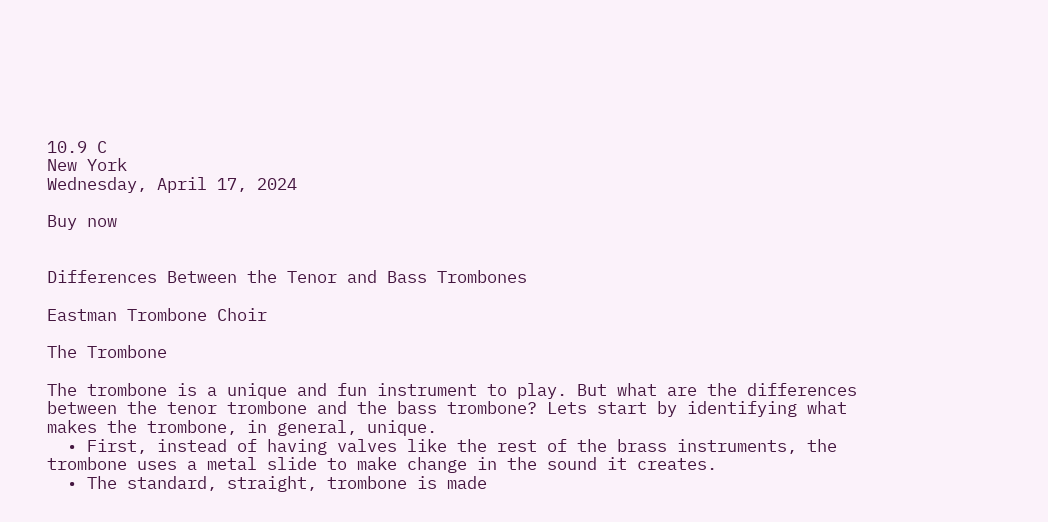10.9 C
New York
Wednesday, April 17, 2024

Buy now


Differences Between the Tenor and Bass Trombones

Eastman Trombone Choir

The Trombone

The trombone is a unique and fun instrument to play. But what are the differences between the tenor trombone and the bass trombone? Lets start by identifying what makes the trombone, in general, unique.
  • First, instead of having valves like the rest of the brass instruments, the trombone uses a metal slide to make change in the sound it creates.
  • The standard, straight, trombone is made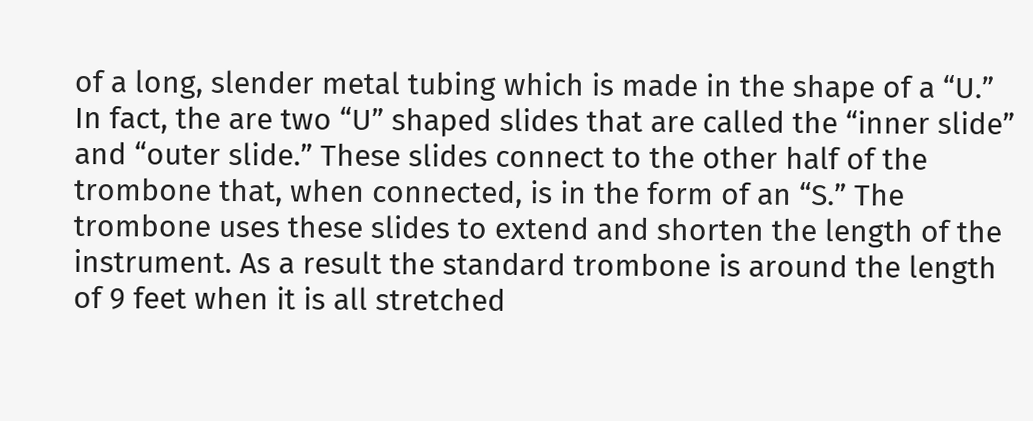of a long, slender metal tubing which is made in the shape of a “U.” In fact, the are two “U” shaped slides that are called the “inner slide” and “outer slide.” These slides connect to the other half of the trombone that, when connected, is in the form of an “S.” The trombone uses these slides to extend and shorten the length of the instrument. As a result the standard trombone is around the length of 9 feet when it is all stretched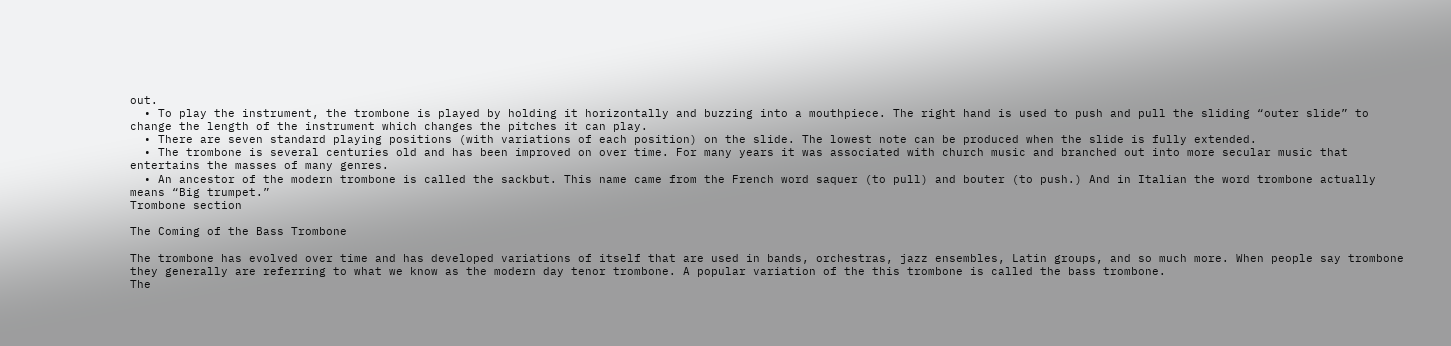out.
  • To play the instrument, the trombone is played by holding it horizontally and buzzing into a mouthpiece. The right hand is used to push and pull the sliding “outer slide” to change the length of the instrument which changes the pitches it can play.
  • There are seven standard playing positions (with variations of each position) on the slide. The lowest note can be produced when the slide is fully extended.
  • The trombone is several centuries old and has been improved on over time. For many years it was associated with church music and branched out into more secular music that entertains the masses of many genres.
  • An ancestor of the modern trombone is called the sackbut. This name came from the French word saquer (to pull) and bouter (to push.) And in Italian the word trombone actually means “Big trumpet.”
Trombone section

The Coming of the Bass Trombone

The trombone has evolved over time and has developed variations of itself that are used in bands, orchestras, jazz ensembles, Latin groups, and so much more. When people say trombone they generally are referring to what we know as the modern day tenor trombone. A popular variation of the this trombone is called the bass trombone.
The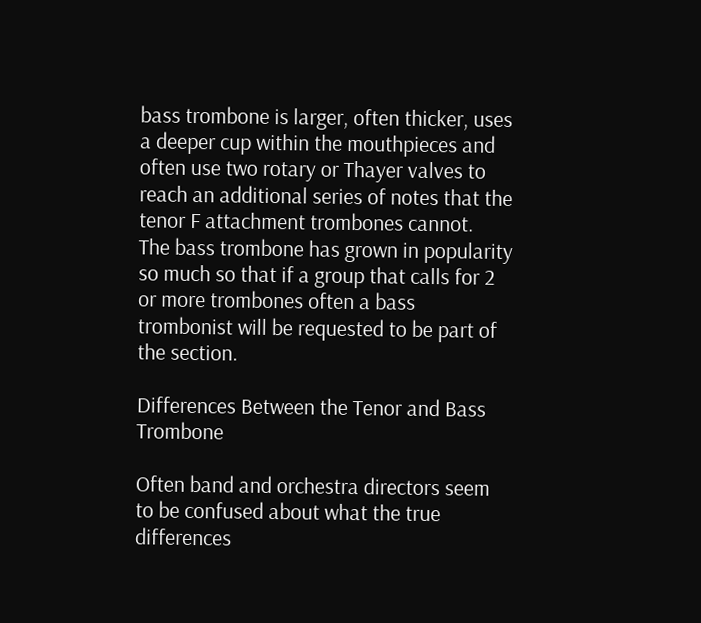bass trombone is larger, often thicker, uses a deeper cup within the mouthpieces and often use two rotary or Thayer valves to reach an additional series of notes that the tenor F attachment trombones cannot.
The bass trombone has grown in popularity so much so that if a group that calls for 2 or more trombones often a bass trombonist will be requested to be part of the section.

Differences Between the Tenor and Bass Trombone

Often band and orchestra directors seem to be confused about what the true differences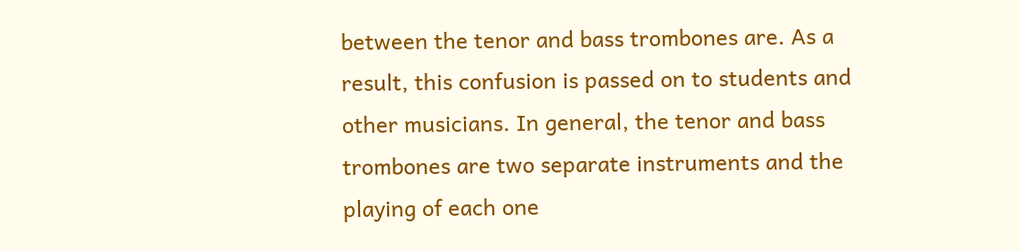between the tenor and bass trombones are. As a result, this confusion is passed on to students and other musicians. In general, the tenor and bass trombones are two separate instruments and the playing of each one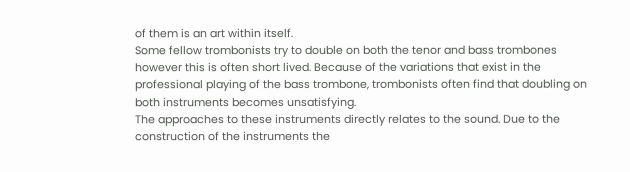of them is an art within itself.
Some fellow trombonists try to double on both the tenor and bass trombones however this is often short lived. Because of the variations that exist in the professional playing of the bass trombone, trombonists often find that doubling on both instruments becomes unsatisfying.
The approaches to these instruments directly relates to the sound. Due to the construction of the instruments the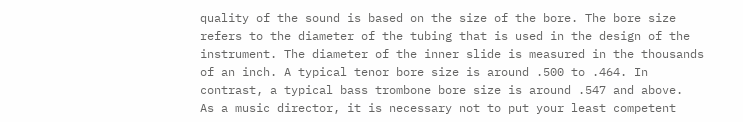quality of the sound is based on the size of the bore. The bore size refers to the diameter of the tubing that is used in the design of the instrument. The diameter of the inner slide is measured in the thousands of an inch. A typical tenor bore size is around .500 to .464. In contrast, a typical bass trombone bore size is around .547 and above.
As a music director, it is necessary not to put your least competent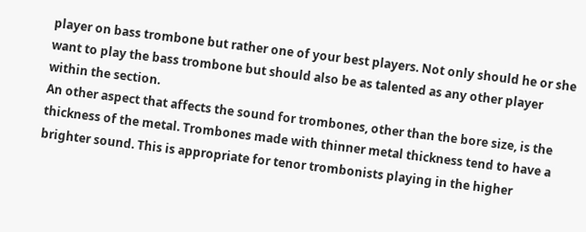player on bass trombone but rather one of your best players. Not only should he or she want to play the bass trombone but should also be as talented as any other player within the section.
An other aspect that affects the sound for trombones, other than the bore size, is the thickness of the metal. Trombones made with thinner metal thickness tend to have a brighter sound. This is appropriate for tenor trombonists playing in the higher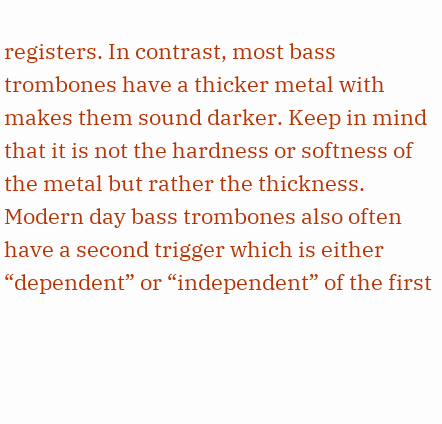registers. In contrast, most bass trombones have a thicker metal with makes them sound darker. Keep in mind that it is not the hardness or softness of the metal but rather the thickness.
Modern day bass trombones also often have a second trigger which is either “dependent” or “independent” of the first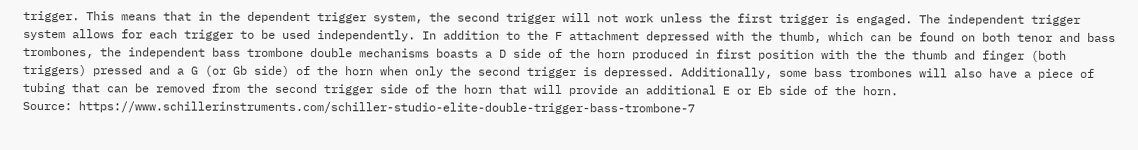trigger. This means that in the dependent trigger system, the second trigger will not work unless the first trigger is engaged. The independent trigger system allows for each trigger to be used independently. In addition to the F attachment depressed with the thumb, which can be found on both tenor and bass trombones, the independent bass trombone double mechanisms boasts a D side of the horn produced in first position with the the thumb and finger (both triggers) pressed and a G (or Gb side) of the horn when only the second trigger is depressed. Additionally, some bass trombones will also have a piece of tubing that can be removed from the second trigger side of the horn that will provide an additional E or Eb side of the horn.
Source: https://www.schillerinstruments.com/schiller-studio-elite-double-trigger-bass-trombone-7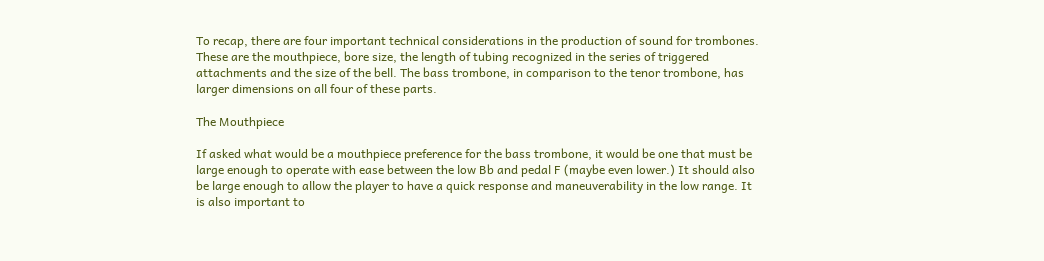To recap, there are four important technical considerations in the production of sound for trombones. These are the mouthpiece, bore size, the length of tubing recognized in the series of triggered attachments and the size of the bell. The bass trombone, in comparison to the tenor trombone, has larger dimensions on all four of these parts.

The Mouthpiece

If asked what would be a mouthpiece preference for the bass trombone, it would be one that must be large enough to operate with ease between the low Bb and pedal F (maybe even lower.) It should also be large enough to allow the player to have a quick response and maneuverability in the low range. It is also important to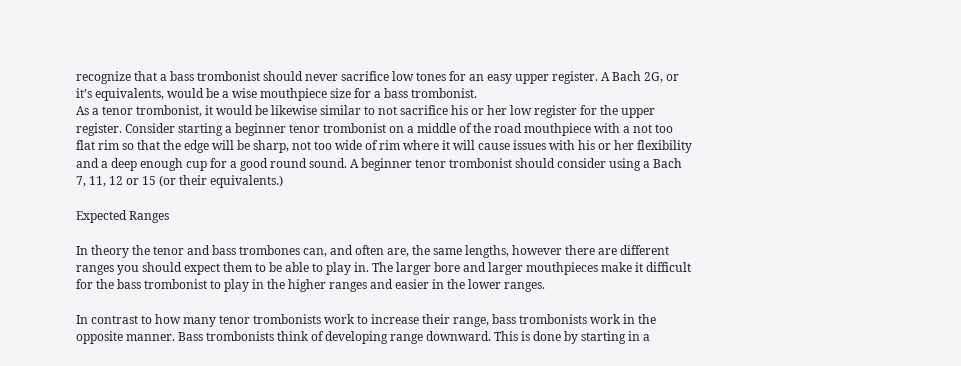recognize that a bass trombonist should never sacrifice low tones for an easy upper register. A Bach 2G, or it’s equivalents, would be a wise mouthpiece size for a bass trombonist.
As a tenor trombonist, it would be likewise similar to not sacrifice his or her low register for the upper register. Consider starting a beginner tenor trombonist on a middle of the road mouthpiece with a not too flat rim so that the edge will be sharp, not too wide of rim where it will cause issues with his or her flexibility and a deep enough cup for a good round sound. A beginner tenor trombonist should consider using a Bach 7, 11, 12 or 15 (or their equivalents.)

Expected Ranges

In theory the tenor and bass trombones can, and often are, the same lengths, however there are different ranges you should expect them to be able to play in. The larger bore and larger mouthpieces make it difficult for the bass trombonist to play in the higher ranges and easier in the lower ranges.

In contrast to how many tenor trombonists work to increase their range, bass trombonists work in the opposite manner. Bass trombonists think of developing range downward. This is done by starting in a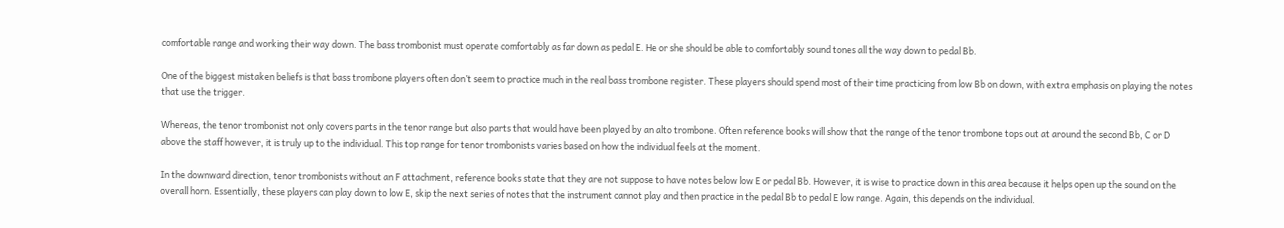comfortable range and working their way down. The bass trombonist must operate comfortably as far down as pedal E. He or she should be able to comfortably sound tones all the way down to pedal Bb.

One of the biggest mistaken beliefs is that bass trombone players often don’t seem to practice much in the real bass trombone register. These players should spend most of their time practicing from low Bb on down, with extra emphasis on playing the notes that use the trigger.

Whereas, the tenor trombonist not only covers parts in the tenor range but also parts that would have been played by an alto trombone. Often reference books will show that the range of the tenor trombone tops out at around the second Bb, C or D above the staff however, it is truly up to the individual. This top range for tenor trombonists varies based on how the individual feels at the moment.

In the downward direction, tenor trombonists without an F attachment, reference books state that they are not suppose to have notes below low E or pedal Bb. However, it is wise to practice down in this area because it helps open up the sound on the overall horn. Essentially, these players can play down to low E, skip the next series of notes that the instrument cannot play and then practice in the pedal Bb to pedal E low range. Again, this depends on the individual.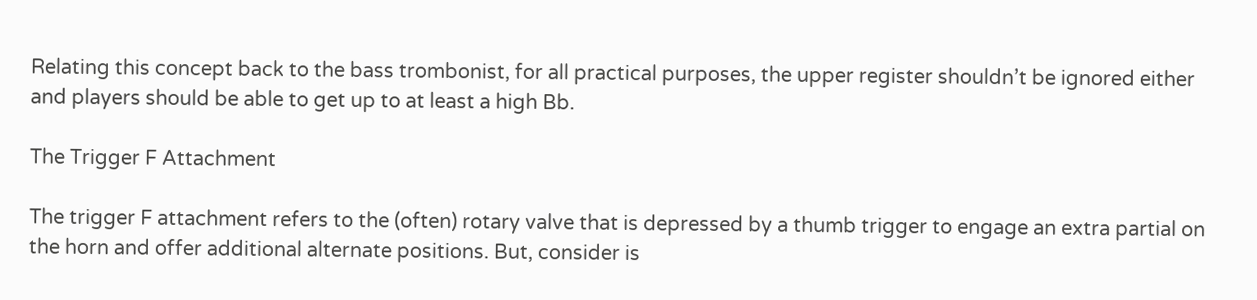Relating this concept back to the bass trombonist, for all practical purposes, the upper register shouldn’t be ignored either and players should be able to get up to at least a high Bb.

The Trigger F Attachment

The trigger F attachment refers to the (often) rotary valve that is depressed by a thumb trigger to engage an extra partial on the horn and offer additional alternate positions. But, consider is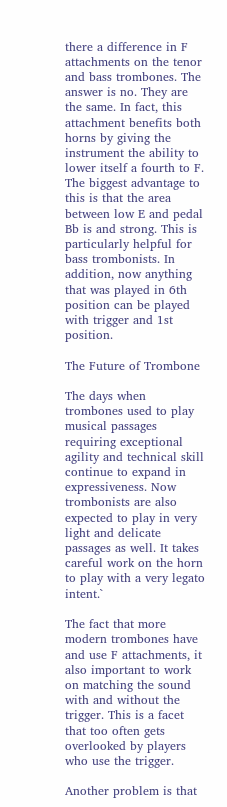there a difference in F attachments on the tenor and bass trombones. The answer is no. They are the same. In fact, this attachment benefits both horns by giving the instrument the ability to lower itself a fourth to F. The biggest advantage to this is that the area between low E and pedal Bb is and strong. This is particularly helpful for bass trombonists. In addition, now anything that was played in 6th position can be played with trigger and 1st position.

The Future of Trombone

The days when trombones used to play musical passages requiring exceptional agility and technical skill continue to expand in expressiveness. Now trombonists are also expected to play in very light and delicate passages as well. It takes careful work on the horn to play with a very legato intent.`

The fact that more modern trombones have and use F attachments, it also important to work on matching the sound with and without the trigger. This is a facet that too often gets overlooked by players who use the trigger.

Another problem is that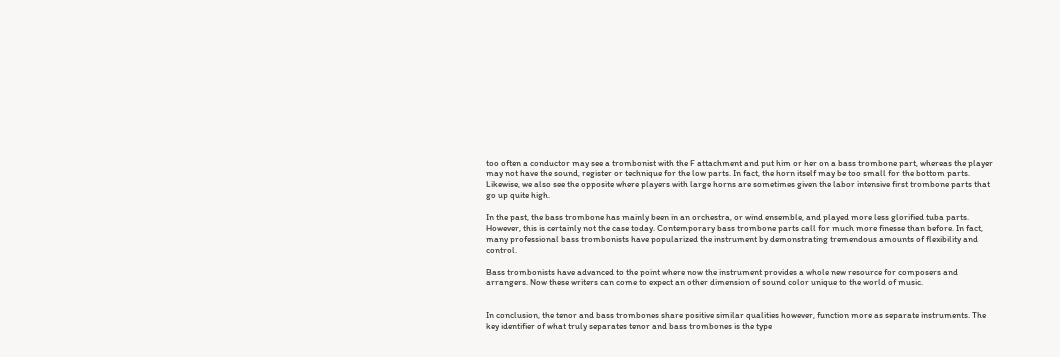too often a conductor may see a trombonist with the F attachment and put him or her on a bass trombone part, whereas the player may not have the sound, register or technique for the low parts. In fact, the horn itself may be too small for the bottom parts. Likewise, we also see the opposite where players with large horns are sometimes given the labor intensive first trombone parts that go up quite high.

In the past, the bass trombone has mainly been in an orchestra, or wind ensemble, and played more less glorified tuba parts. However, this is certainly not the case today. Contemporary bass trombone parts call for much more finesse than before. In fact, many professional bass trombonists have popularized the instrument by demonstrating tremendous amounts of flexibility and control.

Bass trombonists have advanced to the point where now the instrument provides a whole new resource for composers and arrangers. Now these writers can come to expect an other dimension of sound color unique to the world of music.


In conclusion, the tenor and bass trombones share positive similar qualities however, function more as separate instruments. The key identifier of what truly separates tenor and bass trombones is the type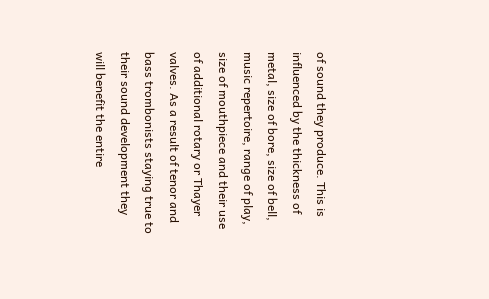of sound they produce. This is influenced by the thickness of metal, size of bore, size of bell, music repertoire, range of play, size of mouthpiece and their use of additional rotary or Thayer valves. As a result of tenor and bass trombonists staying true to their sound development they will benefit the entire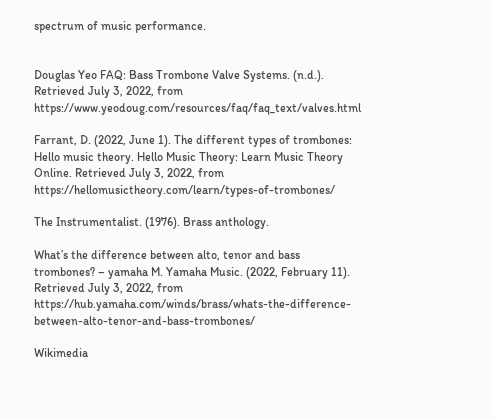spectrum of music performance.


Douglas Yeo FAQ: Bass Trombone Valve Systems. (n.d.). Retrieved July 3, 2022, from https://www.yeodoug.com/resources/faq/faq_text/valves.html

Farrant, D. (2022, June 1). The different types of trombones: Hello music theory. Hello Music Theory: Learn Music Theory Online. Retrieved July 3, 2022, from https://hellomusictheory.com/learn/types-of-trombones/

The Instrumentalist. (1976). Brass anthology.

What’s the difference between alto, tenor and bass trombones? – yamaha M. Yamaha Music. (2022, February 11). Retrieved July 3, 2022, from https://hub.yamaha.com/winds/brass/whats-the-difference-between-alto-tenor-and-bass-trombones/

Wikimedia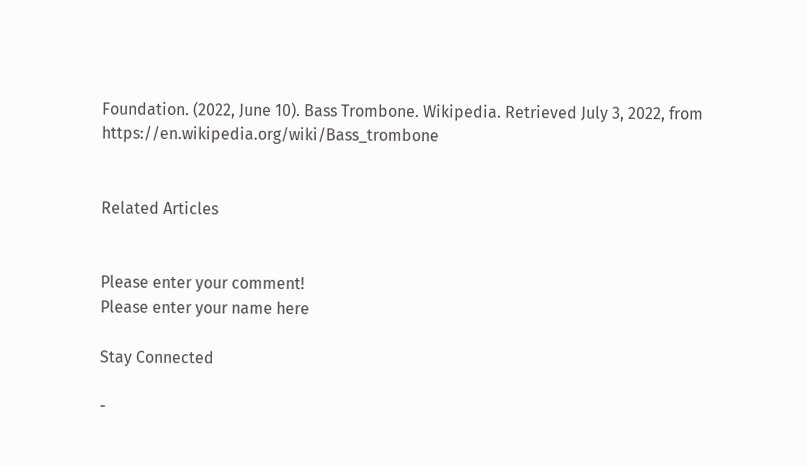Foundation. (2022, June 10). Bass Trombone. Wikipedia. Retrieved July 3, 2022, from https://en.wikipedia.org/wiki/Bass_trombone


Related Articles


Please enter your comment!
Please enter your name here

Stay Connected

-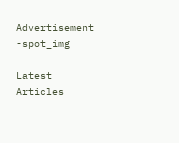Advertisement -spot_img

Latest Articles